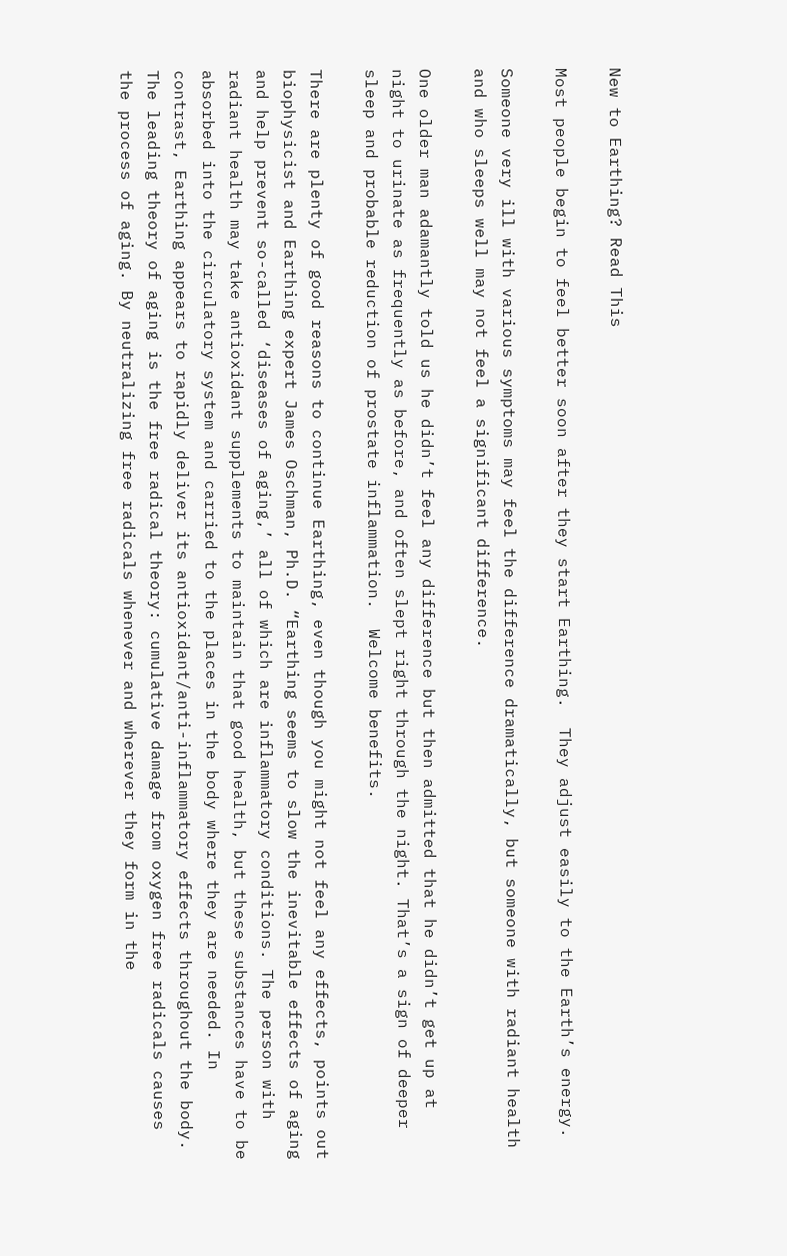New to Earthing? Read This

Most people begin to feel better soon after they start Earthing.  They adjust easily to the Earth’s energy.

Someone very ill with various symptoms may feel the difference dramatically, but someone with radiant health and who sleeps well may not feel a significant difference.

One older man adamantly told us he didn’t feel any difference but then admitted that he didn’t get up at night to urinate as frequently as before, and often slept right through the night. That’s a sign of deeper sleep and probable reduction of prostate inflammation.  Welcome benefits.

There are plenty of good reasons to continue Earthing, even though you might not feel any effects, points out biophysicist and Earthing expert James Oschman, Ph.D. “Earthing seems to slow the inevitable effects of aging and help prevent so-called ‘diseases of aging,’ all of which are inflammatory conditions. The person with radiant health may take antioxidant supplements to maintain that good health, but these substances have to be absorbed into the circulatory system and carried to the places in the body where they are needed. In contrast, Earthing appears to rapidly deliver its antioxidant/anti-inflammatory effects throughout the body. The leading theory of aging is the free radical theory: cumulative damage from oxygen free radicals causes the process of aging. By neutralizing free radicals whenever and wherever they form in the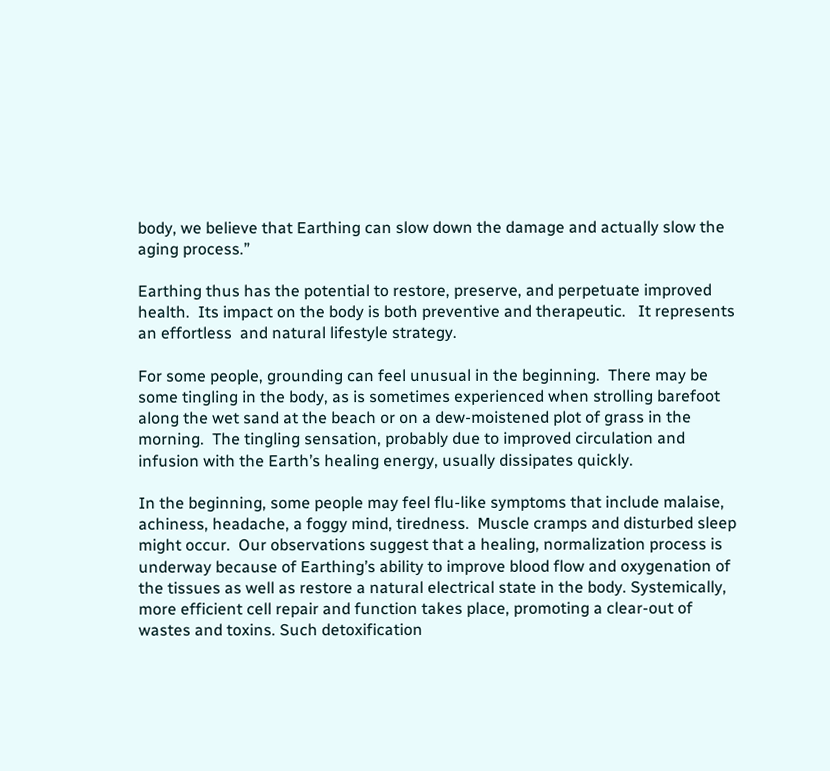body, we believe that Earthing can slow down the damage and actually slow the aging process.”

Earthing thus has the potential to restore, preserve, and perpetuate improved health.  Its impact on the body is both preventive and therapeutic.   It represents an effortless  and natural lifestyle strategy.

For some people, grounding can feel unusual in the beginning.  There may be some tingling in the body, as is sometimes experienced when strolling barefoot along the wet sand at the beach or on a dew-moistened plot of grass in the morning.  The tingling sensation, probably due to improved circulation and infusion with the Earth’s healing energy, usually dissipates quickly.

In the beginning, some people may feel flu-like symptoms that include malaise, achiness, headache, a foggy mind, tiredness.  Muscle cramps and disturbed sleep might occur.  Our observations suggest that a healing, normalization process is underway because of Earthing’s ability to improve blood flow and oxygenation of the tissues as well as restore a natural electrical state in the body. Systemically, more efficient cell repair and function takes place, promoting a clear-out of wastes and toxins. Such detoxification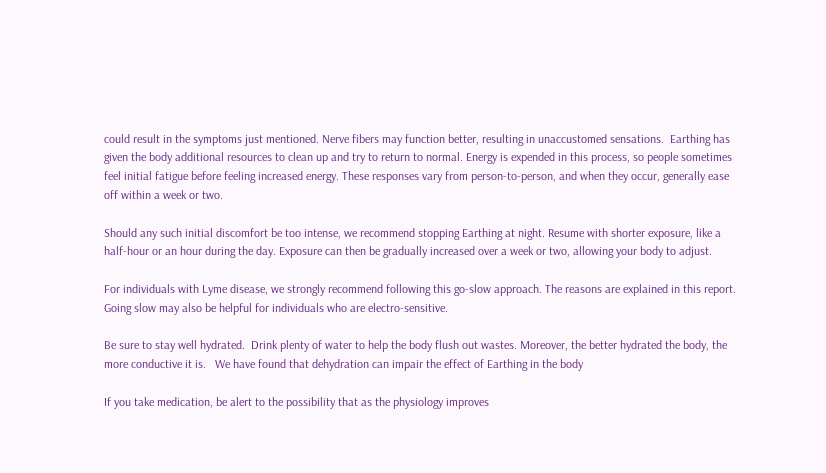could result in the symptoms just mentioned. Nerve fibers may function better, resulting in unaccustomed sensations.  Earthing has given the body additional resources to clean up and try to return to normal. Energy is expended in this process, so people sometimes feel initial fatigue before feeling increased energy. These responses vary from person-to-person, and when they occur, generally ease off within a week or two.

Should any such initial discomfort be too intense, we recommend stopping Earthing at night. Resume with shorter exposure, like a half-hour or an hour during the day. Exposure can then be gradually increased over a week or two, allowing your body to adjust.

For individuals with Lyme disease, we strongly recommend following this go-slow approach. The reasons are explained in this report.  Going slow may also be helpful for individuals who are electro-sensitive.

Be sure to stay well hydrated.  Drink plenty of water to help the body flush out wastes. Moreover, the better hydrated the body, the more conductive it is.   We have found that dehydration can impair the effect of Earthing in the body

If you take medication, be alert to the possibility that as the physiology improves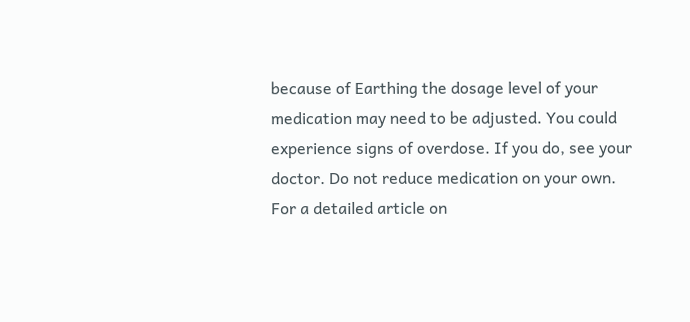because of Earthing the dosage level of your medication may need to be adjusted. You could experience signs of overdose. If you do, see your doctor. Do not reduce medication on your own. For a detailed article on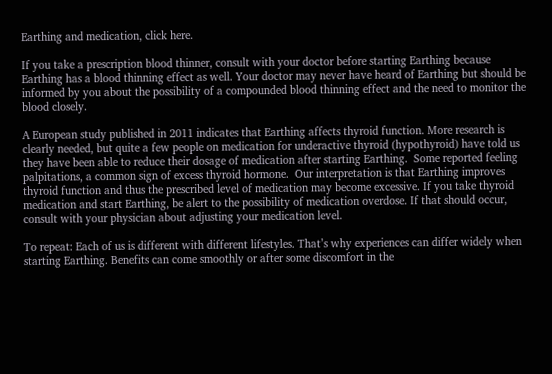Earthing and medication, click here.

If you take a prescription blood thinner, consult with your doctor before starting Earthing because Earthing has a blood thinning effect as well. Your doctor may never have heard of Earthing but should be informed by you about the possibility of a compounded blood thinning effect and the need to monitor the blood closely.

A European study published in 2011 indicates that Earthing affects thyroid function. More research is clearly needed, but quite a few people on medication for underactive thyroid (hypothyroid) have told us they have been able to reduce their dosage of medication after starting Earthing.  Some reported feeling palpitations, a common sign of excess thyroid hormone.  Our interpretation is that Earthing improves thyroid function and thus the prescribed level of medication may become excessive. If you take thyroid medication and start Earthing, be alert to the possibility of medication overdose. If that should occur, consult with your physician about adjusting your medication level.

To repeat: Each of us is different with different lifestyles. That’s why experiences can differ widely when starting Earthing. Benefits can come smoothly or after some discomfort in the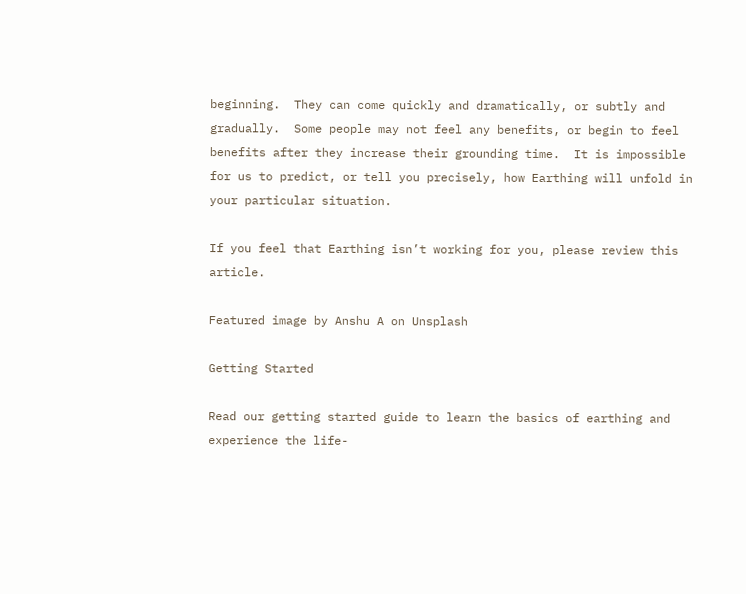beginning.  They can come quickly and dramatically, or subtly and gradually.  Some people may not feel any benefits, or begin to feel benefits after they increase their grounding time.  It is impossible for us to predict, or tell you precisely, how Earthing will unfold in your particular situation.

If you feel that Earthing isn’t working for you, please review this article.

Featured image by Anshu A on Unsplash

Getting Started

Read our getting started guide to learn the basics of earthing and experience the life-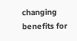changing benefits for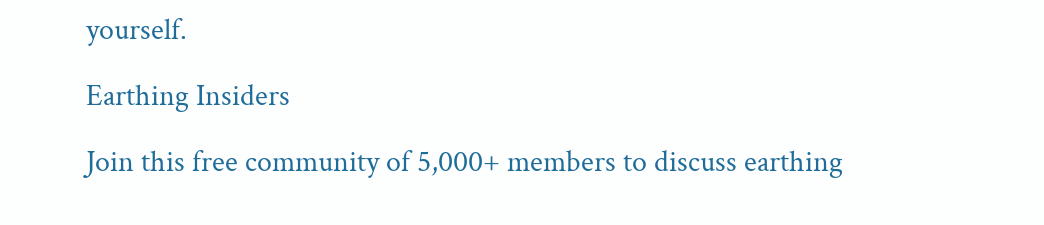yourself.

Earthing Insiders

Join this free community of 5,000+ members to discuss earthing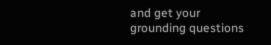and get your grounding questions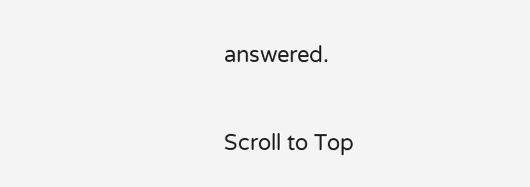answered.

Scroll to Top